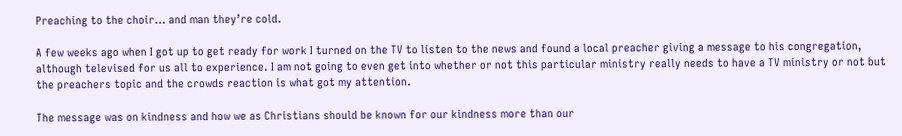Preaching to the choir… and man they’re cold.

A few weeks ago when I got up to get ready for work I turned on the TV to listen to the news and found a local preacher giving a message to his congregation, although televised for us all to experience. I am not going to even get into whether or not this particular ministry really needs to have a TV ministry or not but the preachers topic and the crowds reaction is what got my attention.

The message was on kindness and how we as Christians should be known for our kindness more than our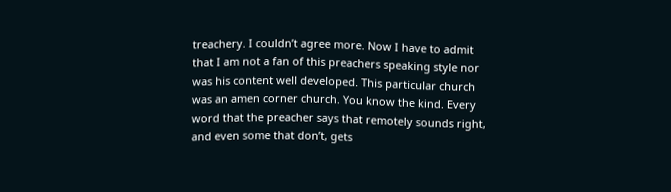treachery. I couldn’t agree more. Now I have to admit that I am not a fan of this preachers speaking style nor was his content well developed. This particular church was an amen corner church. You know the kind. Every word that the preacher says that remotely sounds right, and even some that don’t, gets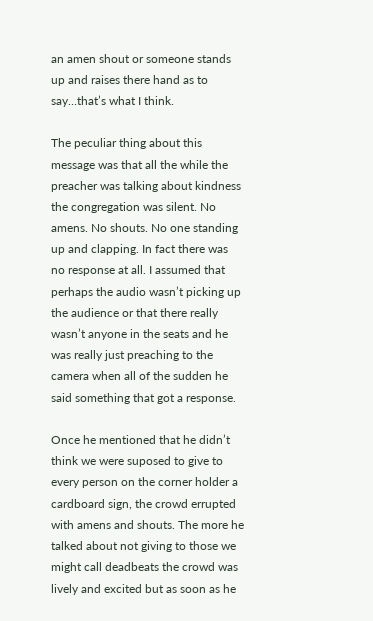an amen shout or someone stands up and raises there hand as to say…that’s what I think.

The peculiar thing about this message was that all the while the preacher was talking about kindness the congregation was silent. No amens. No shouts. No one standing up and clapping. In fact there was no response at all. I assumed that perhaps the audio wasn’t picking up the audience or that there really wasn’t anyone in the seats and he was really just preaching to the camera when all of the sudden he said something that got a response.

Once he mentioned that he didn’t think we were suposed to give to every person on the corner holder a cardboard sign, the crowd errupted with amens and shouts. The more he talked about not giving to those we might call deadbeats the crowd was lively and excited but as soon as he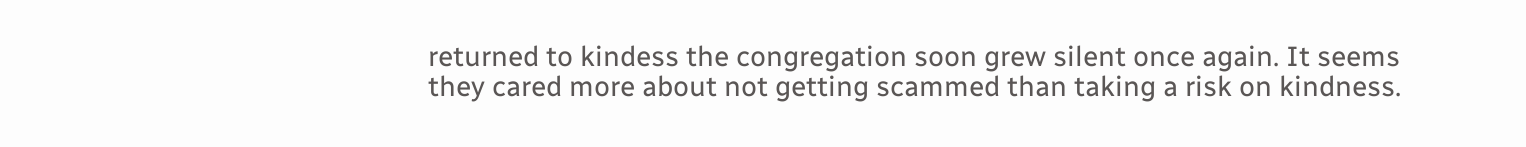returned to kindess the congregation soon grew silent once again. It seems they cared more about not getting scammed than taking a risk on kindness.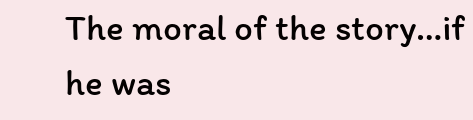The moral of the story…if he was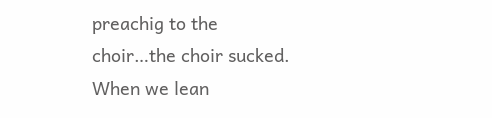preachig to the choir…the choir sucked. When we lean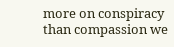more on conspiracy than compassion we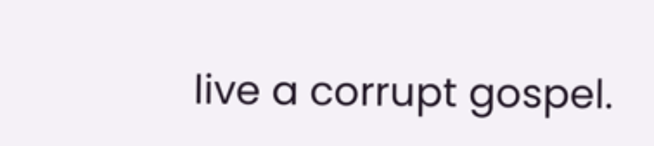live a corrupt gospel.